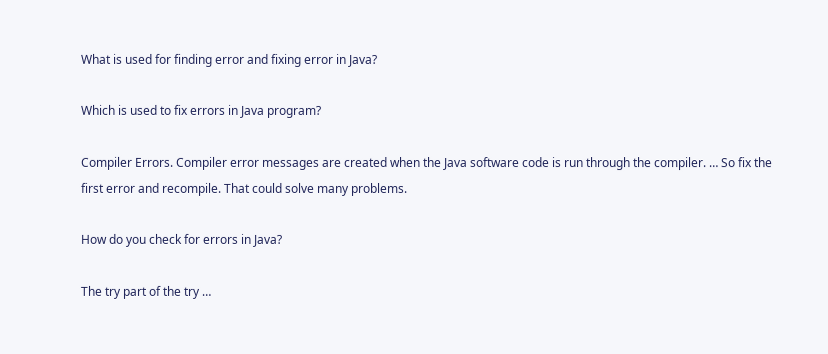What is used for finding error and fixing error in Java?

Which is used to fix errors in Java program?

Compiler Errors. Compiler error messages are created when the Java software code is run through the compiler. … So fix the first error and recompile. That could solve many problems.

How do you check for errors in Java?

The try part of the try …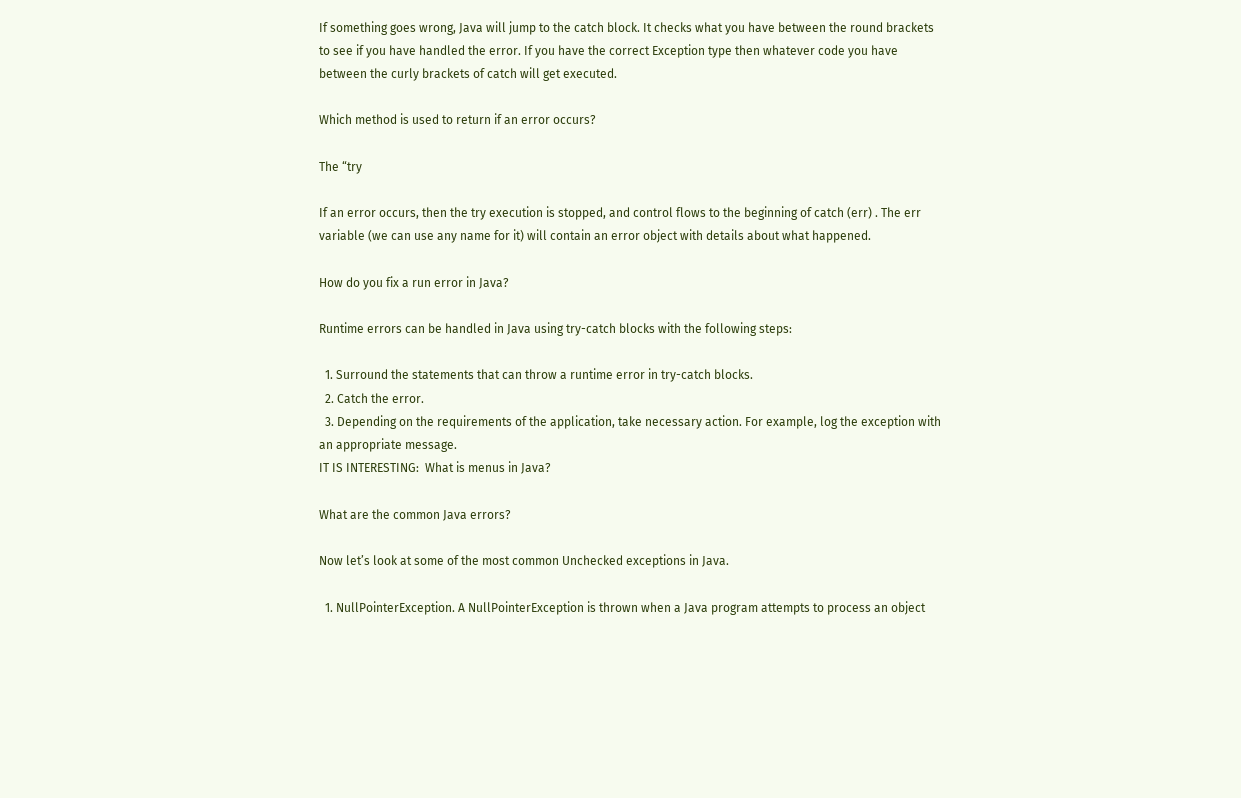If something goes wrong, Java will jump to the catch block. It checks what you have between the round brackets to see if you have handled the error. If you have the correct Exception type then whatever code you have between the curly brackets of catch will get executed.

Which method is used to return if an error occurs?

The “try

If an error occurs, then the try execution is stopped, and control flows to the beginning of catch (err) . The err variable (we can use any name for it) will contain an error object with details about what happened.

How do you fix a run error in Java?

Runtime errors can be handled in Java using try-catch blocks with the following steps:

  1. Surround the statements that can throw a runtime error in try-catch blocks.
  2. Catch the error.
  3. Depending on the requirements of the application, take necessary action. For example, log the exception with an appropriate message.
IT IS INTERESTING:  What is menus in Java?

What are the common Java errors?

Now let’s look at some of the most common Unchecked exceptions in Java.

  1. NullPointerException. A NullPointerException is thrown when a Java program attempts to process an object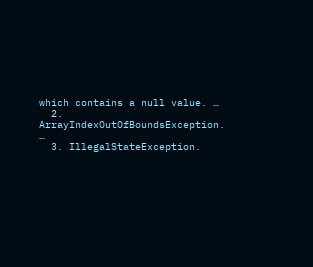which contains a null value. …
  2. ArrayIndexOutOfBoundsException. …
  3. IllegalStateException.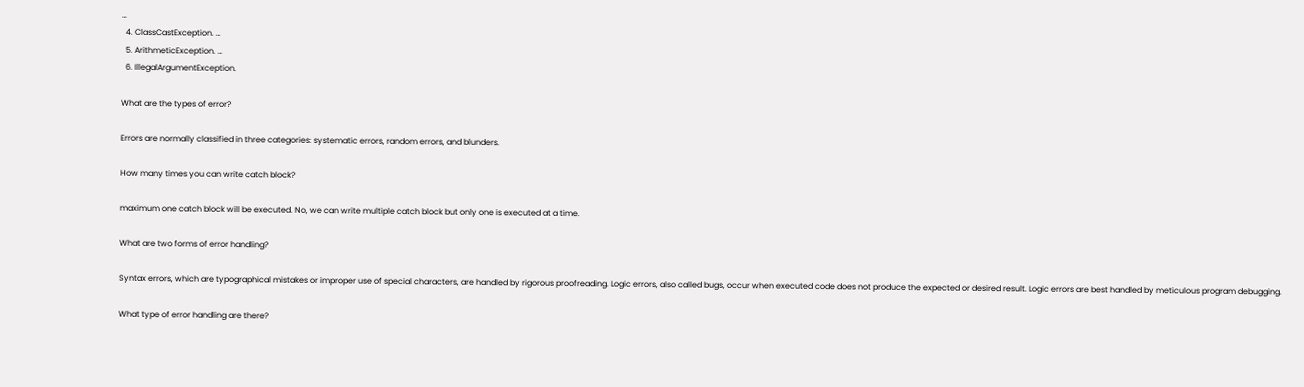…
  4. ClassCastException. …
  5. ArithmeticException. …
  6. IllegalArgumentException.

What are the types of error?

Errors are normally classified in three categories: systematic errors, random errors, and blunders.

How many times you can write catch block?

maximum one catch block will be executed. No, we can write multiple catch block but only one is executed at a time.

What are two forms of error handling?

Syntax errors, which are typographical mistakes or improper use of special characters, are handled by rigorous proofreading. Logic errors, also called bugs, occur when executed code does not produce the expected or desired result. Logic errors are best handled by meticulous program debugging.

What type of error handling are there?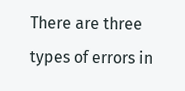There are three types of errors in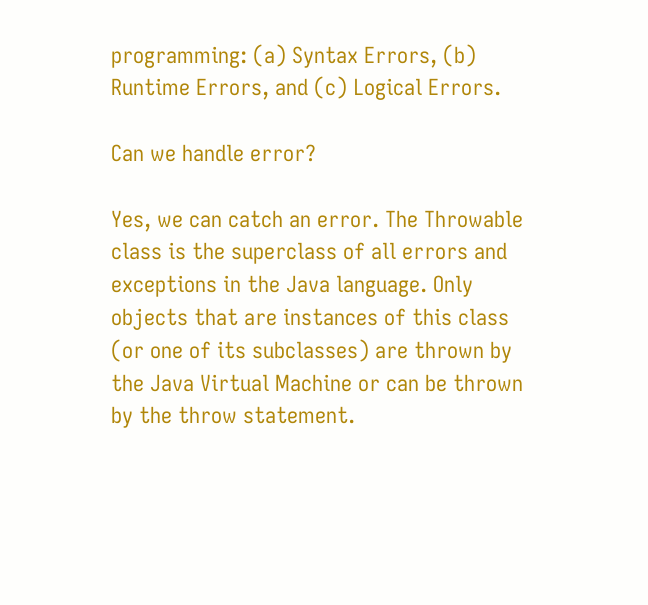programming: (a) Syntax Errors, (b) Runtime Errors, and (c) Logical Errors.

Can we handle error?

Yes, we can catch an error. The Throwable class is the superclass of all errors and exceptions in the Java language. Only objects that are instances of this class (or one of its subclasses) are thrown by the Java Virtual Machine or can be thrown by the throw statement.